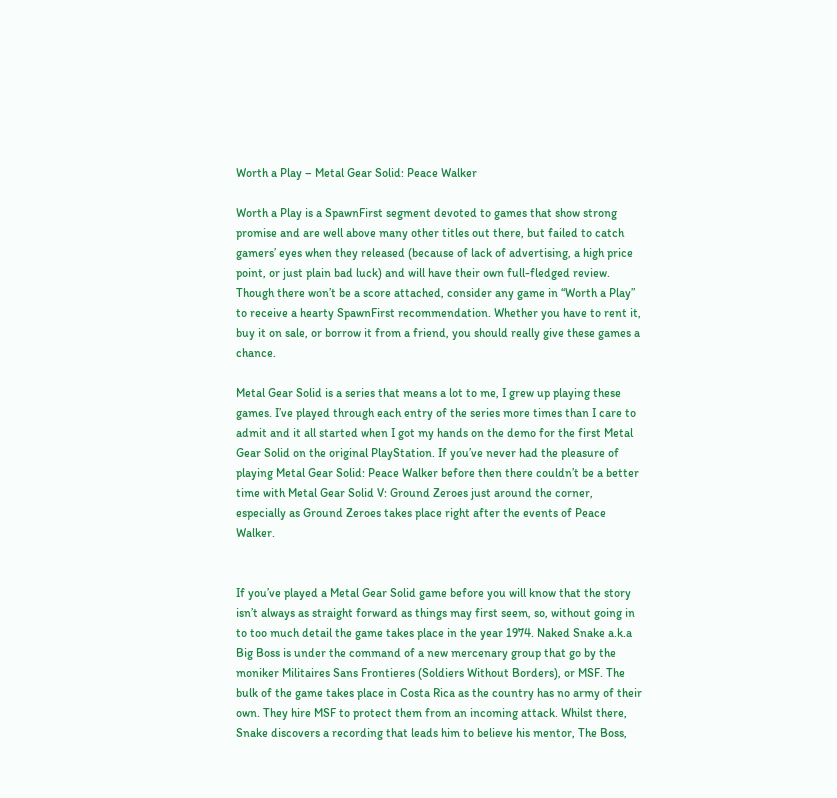Worth a Play – Metal Gear Solid: Peace Walker

Worth a Play is a SpawnFirst segment devoted to games that show strong promise and are well above many other titles out there, but failed to catch gamers’ eyes when they released (because of lack of advertising, a high price point, or just plain bad luck) and will have their own full-fledged review. Though there won’t be a score attached, consider any game in “Worth a Play” to receive a hearty SpawnFirst recommendation. Whether you have to rent it, buy it on sale, or borrow it from a friend, you should really give these games a chance.

Metal Gear Solid is a series that means a lot to me, I grew up playing these games. I’ve played through each entry of the series more times than I care to admit and it all started when I got my hands on the demo for the first Metal Gear Solid on the original PlayStation. If you’ve never had the pleasure of playing Metal Gear Solid: Peace Walker before then there couldn’t be a better time with Metal Gear Solid V: Ground Zeroes just around the corner, especially as Ground Zeroes takes place right after the events of Peace Walker.


If you’ve played a Metal Gear Solid game before you will know that the story isn’t always as straight forward as things may first seem, so, without going in to too much detail the game takes place in the year 1974. Naked Snake a.k.a Big Boss is under the command of a new mercenary group that go by the moniker Militaires Sans Frontieres (Soldiers Without Borders), or MSF. The bulk of the game takes place in Costa Rica as the country has no army of their own. They hire MSF to protect them from an incoming attack. Whilst there, Snake discovers a recording that leads him to believe his mentor, The Boss,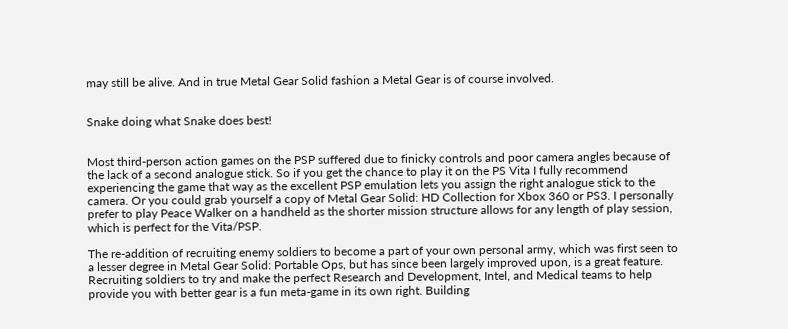may still be alive. And in true Metal Gear Solid fashion a Metal Gear is of course involved.


Snake doing what Snake does best!


Most third-person action games on the PSP suffered due to finicky controls and poor camera angles because of the lack of a second analogue stick. So if you get the chance to play it on the PS Vita I fully recommend experiencing the game that way as the excellent PSP emulation lets you assign the right analogue stick to the camera. Or you could grab yourself a copy of Metal Gear Solid: HD Collection for Xbox 360 or PS3. I personally prefer to play Peace Walker on a handheld as the shorter mission structure allows for any length of play session, which is perfect for the Vita/PSP.

The re-addition of recruiting enemy soldiers to become a part of your own personal army, which was first seen to a lesser degree in Metal Gear Solid: Portable Ops, but has since been largely improved upon, is a great feature. Recruiting soldiers to try and make the perfect Research and Development, Intel, and Medical teams to help provide you with better gear is a fun meta-game in its own right. Building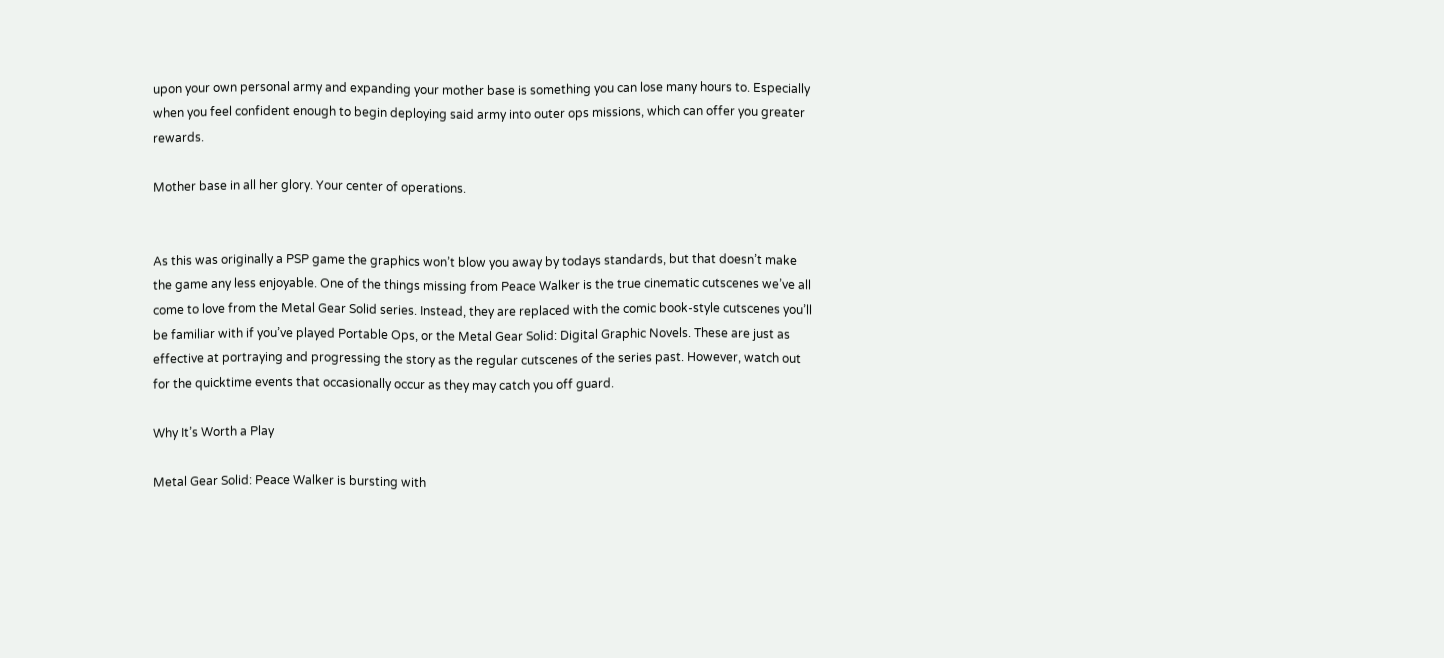upon your own personal army and expanding your mother base is something you can lose many hours to. Especially when you feel confident enough to begin deploying said army into outer ops missions, which can offer you greater rewards.

Mother base in all her glory. Your center of operations.


As this was originally a PSP game the graphics won’t blow you away by todays standards, but that doesn’t make the game any less enjoyable. One of the things missing from Peace Walker is the true cinematic cutscenes we’ve all come to love from the Metal Gear Solid series. Instead, they are replaced with the comic book-style cutscenes you’ll be familiar with if you’ve played Portable Ops, or the Metal Gear Solid: Digital Graphic Novels. These are just as effective at portraying and progressing the story as the regular cutscenes of the series past. However, watch out for the quicktime events that occasionally occur as they may catch you off guard.

Why It’s Worth a Play

Metal Gear Solid: Peace Walker is bursting with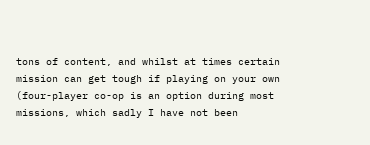tons of content, and whilst at times certain mission can get tough if playing on your own (four-player co-op is an option during most missions, which sadly I have not been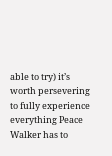able to try) it’s worth persevering to fully experience everything Peace Walker has to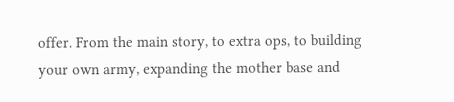offer. From the main story, to extra ops, to building your own army, expanding the mother base and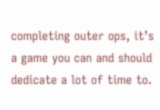completing outer ops, it’s a game you can and should dedicate a lot of time to.